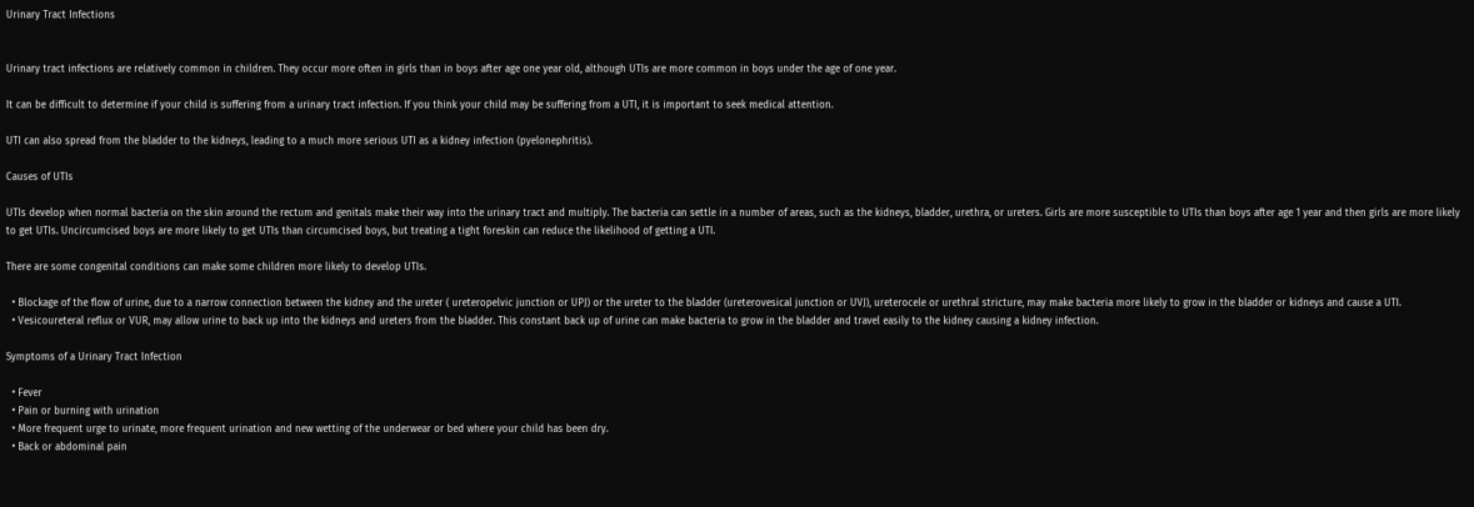Urinary Tract Infections


Urinary tract infections are relatively common in children. They occur more often in girls than in boys after age one year old, although UTIs are more common in boys under the age of one year.

It can be difficult to determine if your child is suffering from a urinary tract infection. If you think your child may be suffering from a UTI, it is important to seek medical attention.

UTI can also spread from the bladder to the kidneys, leading to a much more serious UTI as a kidney infection (pyelonephritis).

Causes of UTIs

UTIs develop when normal bacteria on the skin around the rectum and genitals make their way into the urinary tract and multiply. The bacteria can settle in a number of areas, such as the kidneys, bladder, urethra, or ureters. Girls are more susceptible to UTIs than boys after age 1 year and then girls are more likely to get UTIs. Uncircumcised boys are more likely to get UTIs than circumcised boys, but treating a tight foreskin can reduce the likelihood of getting a UTI.

There are some congenital conditions can make some children more likely to develop UTIs.

  • Blockage of the flow of urine, due to a narrow connection between the kidney and the ureter ( ureteropelvic junction or UPJ) or the ureter to the bladder (ureterovesical junction or UVJ), ureterocele or urethral stricture, may make bacteria more likely to grow in the bladder or kidneys and cause a UTI.
  • Vesicoureteral reflux or VUR, may allow urine to back up into the kidneys and ureters from the bladder. This constant back up of urine can make bacteria to grow in the bladder and travel easily to the kidney causing a kidney infection.

Symptoms of a Urinary Tract Infection

  • Fever
  • Pain or burning with urination
  • More frequent urge to urinate, more frequent urination and new wetting of the underwear or bed where your child has been dry.
  • Back or abdominal pain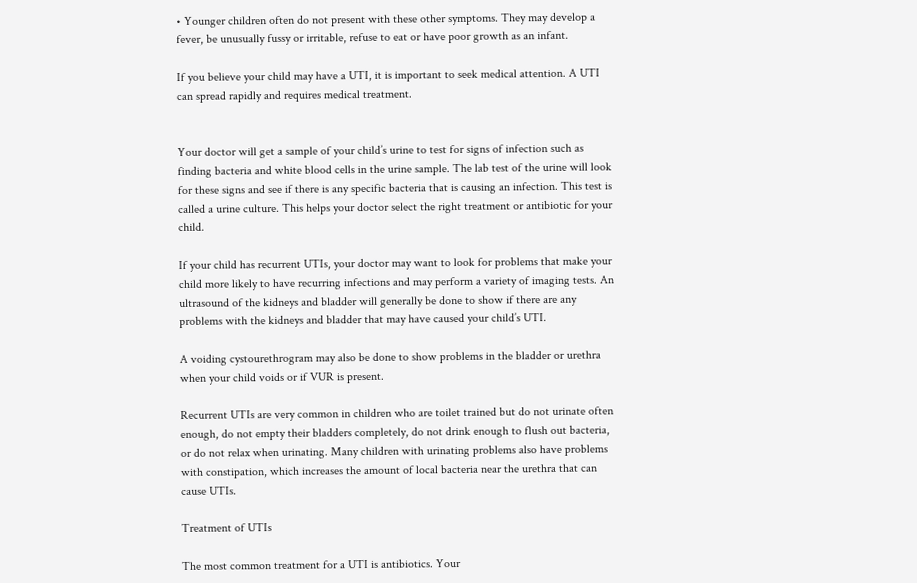• Younger children often do not present with these other symptoms. They may develop a fever, be unusually fussy or irritable, refuse to eat or have poor growth as an infant.

If you believe your child may have a UTI, it is important to seek medical attention. A UTI can spread rapidly and requires medical treatment.


Your doctor will get a sample of your child’s urine to test for signs of infection such as finding bacteria and white blood cells in the urine sample. The lab test of the urine will look for these signs and see if there is any specific bacteria that is causing an infection. This test is called a urine culture. This helps your doctor select the right treatment or antibiotic for your child.

If your child has recurrent UTIs, your doctor may want to look for problems that make your child more likely to have recurring infections and may perform a variety of imaging tests. An ultrasound of the kidneys and bladder will generally be done to show if there are any problems with the kidneys and bladder that may have caused your child’s UTI.

A voiding cystourethrogram may also be done to show problems in the bladder or urethra when your child voids or if VUR is present.

Recurrent UTIs are very common in children who are toilet trained but do not urinate often enough, do not empty their bladders completely, do not drink enough to flush out bacteria, or do not relax when urinating. Many children with urinating problems also have problems with constipation, which increases the amount of local bacteria near the urethra that can cause UTIs.

Treatment of UTIs

The most common treatment for a UTI is antibiotics. Your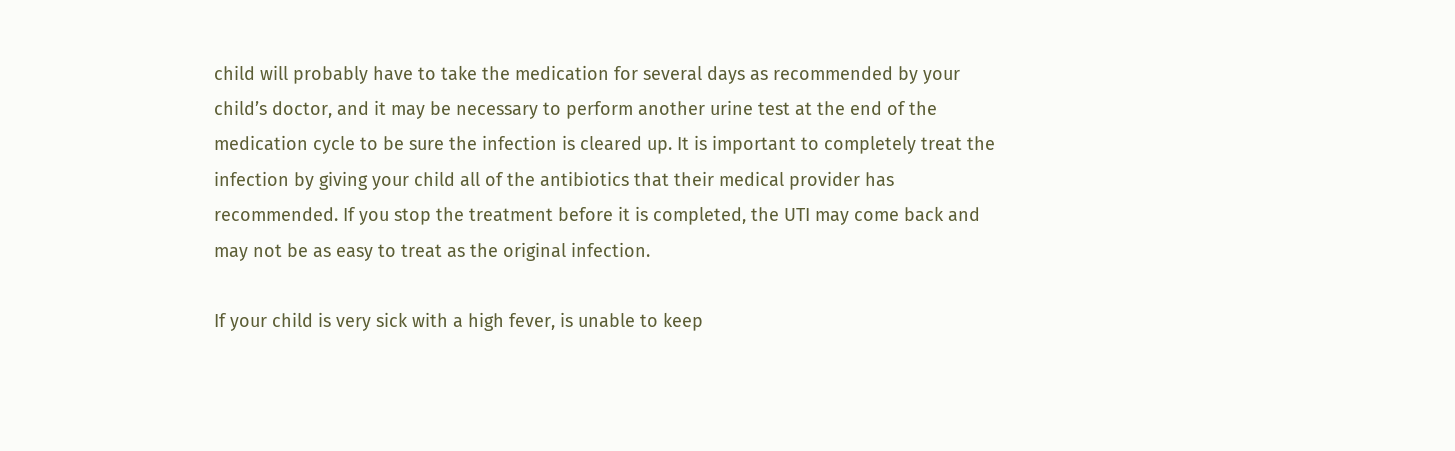child will probably have to take the medication for several days as recommended by your child’s doctor, and it may be necessary to perform another urine test at the end of the medication cycle to be sure the infection is cleared up. It is important to completely treat the infection by giving your child all of the antibiotics that their medical provider has recommended. If you stop the treatment before it is completed, the UTI may come back and may not be as easy to treat as the original infection.

If your child is very sick with a high fever, is unable to keep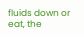fluids down or eat, the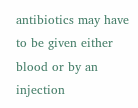antibiotics may have to be given either blood or by an injection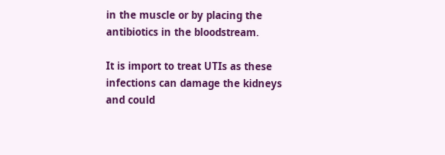in the muscle or by placing the antibiotics in the bloodstream.

It is import to treat UTIs as these infections can damage the kidneys and could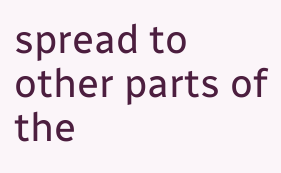spread to other parts of the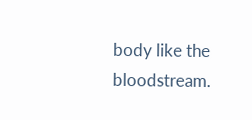body like the bloodstream.